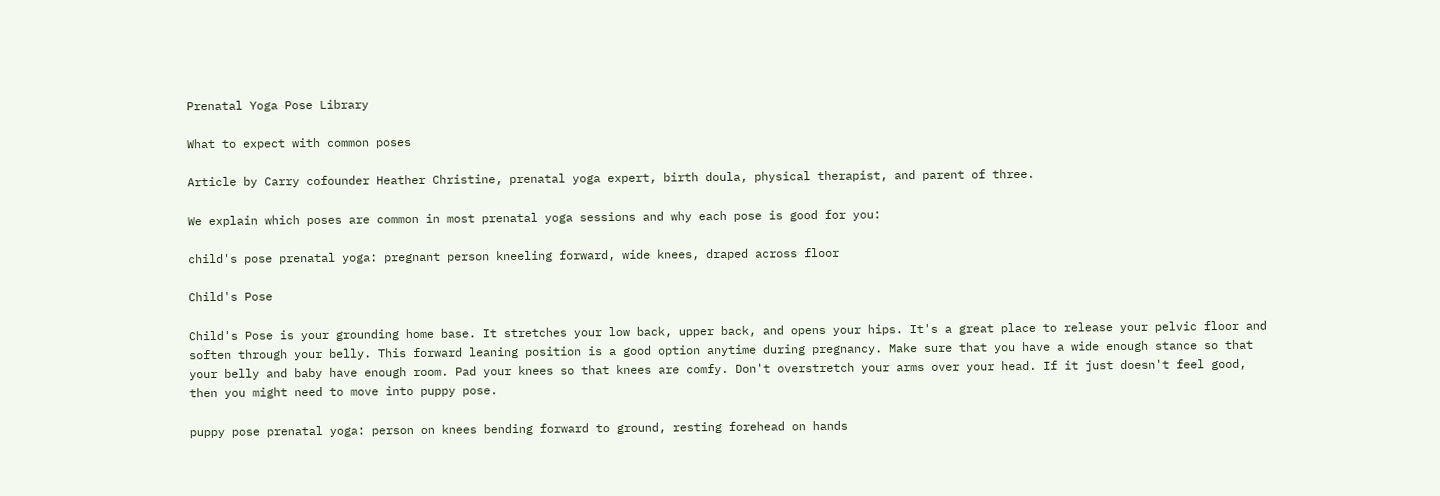Prenatal Yoga Pose Library

What to expect with common poses

Article by Carry cofounder Heather Christine, prenatal yoga expert, birth doula, physical therapist, and parent of three.

We explain which poses are common in most prenatal yoga sessions and why each pose is good for you:

child's pose prenatal yoga: pregnant person kneeling forward, wide knees, draped across floor

Child's Pose

Child's Pose is your grounding home base. It stretches your low back, upper back, and opens your hips. It's a great place to release your pelvic floor and soften through your belly. This forward leaning position is a good option anytime during pregnancy. Make sure that you have a wide enough stance so that your belly and baby have enough room. Pad your knees so that knees are comfy. Don't overstretch your arms over your head. If it just doesn't feel good, then you might need to move into puppy pose.

puppy pose prenatal yoga: person on knees bending forward to ground, resting forehead on hands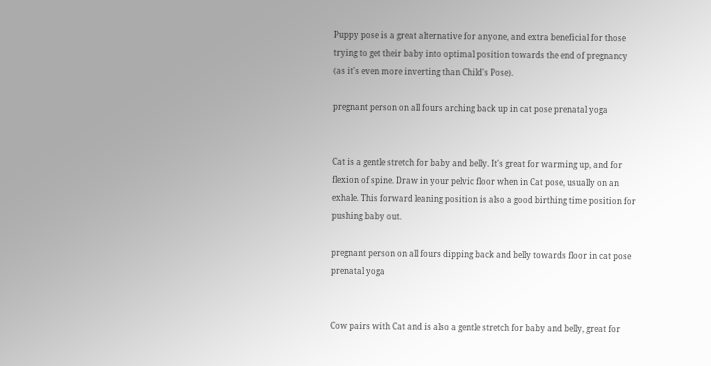Puppy pose is a great alternative for anyone, and extra beneficial for those trying to get their baby into optimal position towards the end of pregnancy (as it's even more inverting than Child's Pose).

pregnant person on all fours arching back up in cat pose prenatal yoga


Cat is a gentle stretch for baby and belly. It's great for warming up, and for flexion of spine. Draw in your pelvic floor when in Cat pose, usually on an exhale. This forward leaning position is also a good birthing time position for pushing baby out.

pregnant person on all fours dipping back and belly towards floor in cat pose prenatal yoga


Cow pairs with Cat and is also a gentle stretch for baby and belly, great for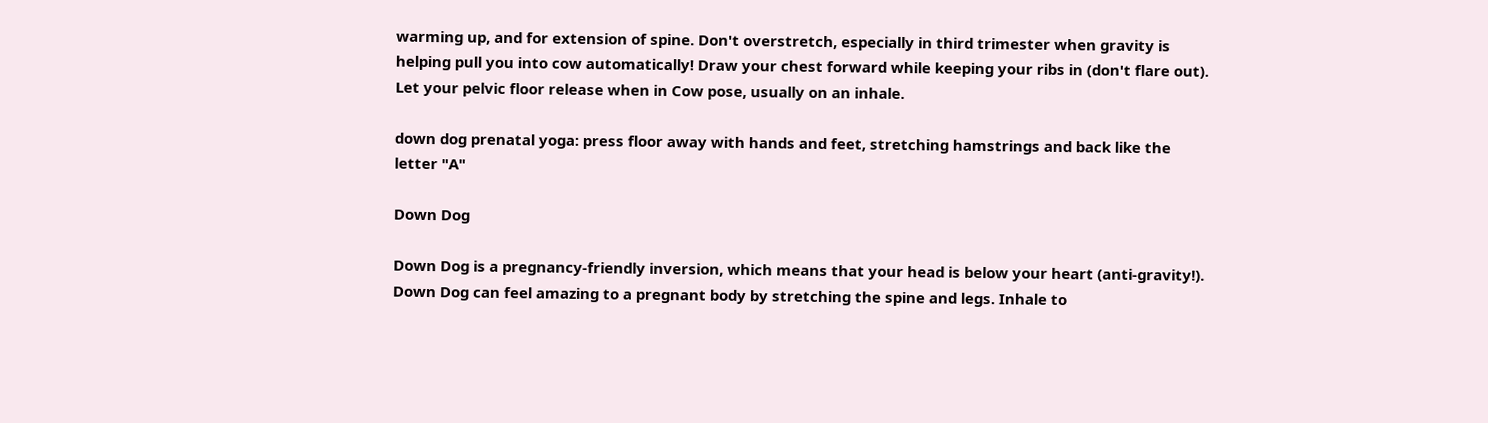warming up, and for extension of spine. Don't overstretch, especially in third trimester when gravity is helping pull you into cow automatically! Draw your chest forward while keeping your ribs in (don't flare out). Let your pelvic floor release when in Cow pose, usually on an inhale.

down dog prenatal yoga: press floor away with hands and feet, stretching hamstrings and back like the letter "A"

Down Dog

Down Dog is a pregnancy-friendly inversion, which means that your head is below your heart (anti-gravity!). Down Dog can feel amazing to a pregnant body by stretching the spine and legs. Inhale to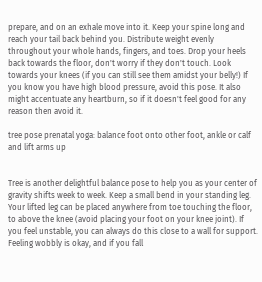prepare, and on an exhale move into it. Keep your spine long and reach your tail back behind you. Distribute weight evenly throughout your whole hands, fingers, and toes. Drop your heels back towards the floor, don't worry if they don't touch. Look towards your knees (if you can still see them amidst your belly!) If you know you have high blood pressure, avoid this pose. It also might accentuate any heartburn, so if it doesn't feel good for any reason then avoid it.

tree pose prenatal yoga: balance foot onto other foot, ankle or calf and lift arms up


Tree is another delightful balance pose to help you as your center of gravity shifts week to week. Keep a small bend in your standing leg. Your lifted leg can be placed anywhere from toe touching the floor, to above the knee (avoid placing your foot on your knee joint). If you feel unstable, you can always do this close to a wall for support. Feeling wobbly is okay, and if you fall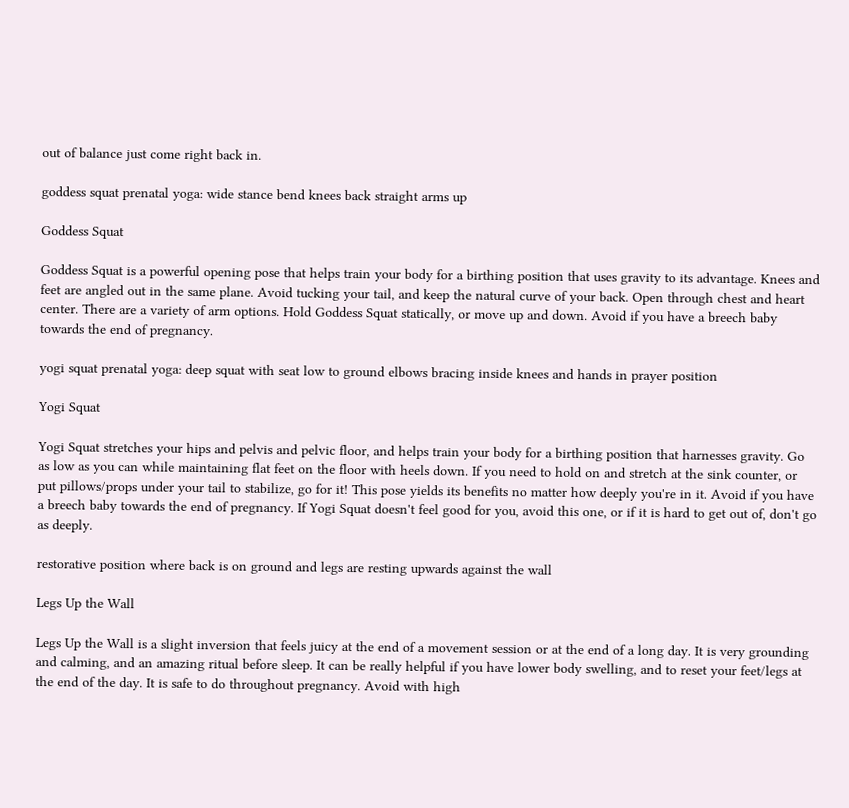out of balance just come right back in.

goddess squat prenatal yoga: wide stance bend knees back straight arms up

Goddess Squat

Goddess Squat is a powerful opening pose that helps train your body for a birthing position that uses gravity to its advantage. Knees and feet are angled out in the same plane. Avoid tucking your tail, and keep the natural curve of your back. Open through chest and heart center. There are a variety of arm options. Hold Goddess Squat statically, or move up and down. Avoid if you have a breech baby towards the end of pregnancy.

yogi squat prenatal yoga: deep squat with seat low to ground elbows bracing inside knees and hands in prayer position

Yogi Squat

Yogi Squat stretches your hips and pelvis and pelvic floor, and helps train your body for a birthing position that harnesses gravity. Go as low as you can while maintaining flat feet on the floor with heels down. If you need to hold on and stretch at the sink counter, or put pillows/props under your tail to stabilize, go for it! This pose yields its benefits no matter how deeply you're in it. Avoid if you have a breech baby towards the end of pregnancy. If Yogi Squat doesn't feel good for you, avoid this one, or if it is hard to get out of, don't go as deeply.

restorative position where back is on ground and legs are resting upwards against the wall

Legs Up the Wall

Legs Up the Wall is a slight inversion that feels juicy at the end of a movement session or at the end of a long day. It is very grounding and calming, and an amazing ritual before sleep. It can be really helpful if you have lower body swelling, and to reset your feet/legs at the end of the day. It is safe to do throughout pregnancy. Avoid with high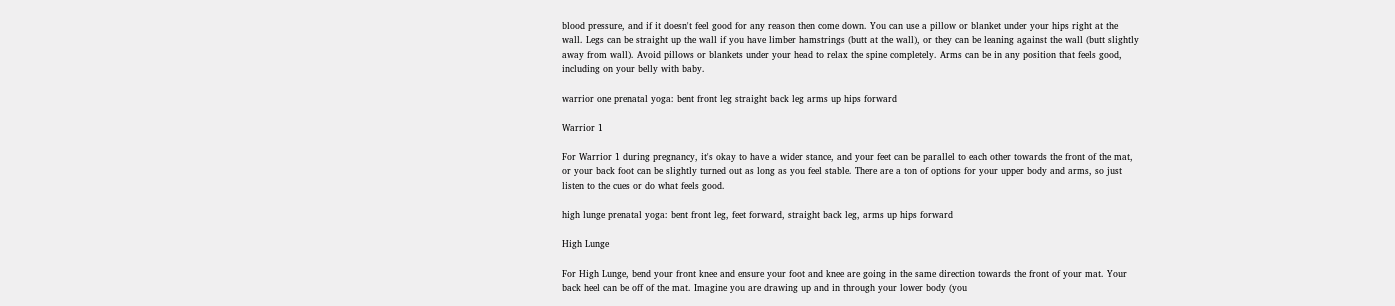blood pressure, and if it doesn't feel good for any reason then come down. You can use a pillow or blanket under your hips right at the wall. Legs can be straight up the wall if you have limber hamstrings (butt at the wall), or they can be leaning against the wall (butt slightly away from wall). Avoid pillows or blankets under your head to relax the spine completely. Arms can be in any position that feels good, including on your belly with baby.

warrior one prenatal yoga: bent front leg straight back leg arms up hips forward

Warrior 1

For Warrior 1 during pregnancy, it's okay to have a wider stance, and your feet can be parallel to each other towards the front of the mat, or your back foot can be slightly turned out as long as you feel stable. There are a ton of options for your upper body and arms, so just listen to the cues or do what feels good.

high lunge prenatal yoga: bent front leg, feet forward, straight back leg, arms up hips forward

High Lunge

For High Lunge, bend your front knee and ensure your foot and knee are going in the same direction towards the front of your mat. Your back heel can be off of the mat. Imagine you are drawing up and in through your lower body (you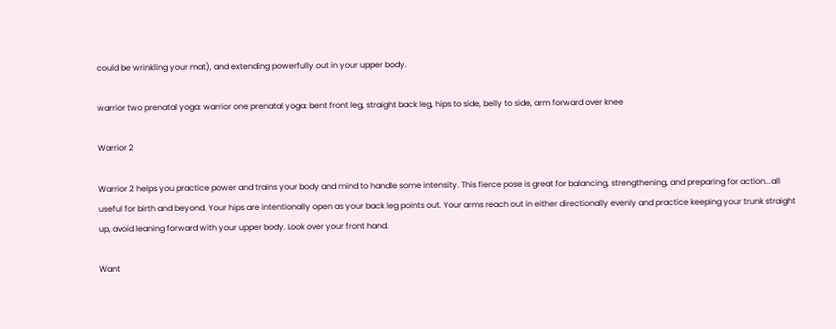could be wrinkling your mat), and extending powerfully out in your upper body.

warrior two prenatal yoga: warrior one prenatal yoga: bent front leg, straight back leg, hips to side, belly to side, arm forward over knee

Warrior 2

Warrior 2 helps you practice power and trains your body and mind to handle some intensity. This fierce pose is great for balancing, strengthening, and preparing for action...all useful for birth and beyond. Your hips are intentionally open as your back leg points out. Your arms reach out in either directionally evenly and practice keeping your trunk straight up, avoid leaning forward with your upper body. Look over your front hand.

Want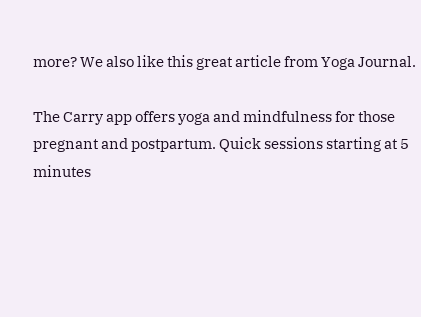more? We also like this great article from Yoga Journal.

The Carry app offers yoga and mindfulness for those pregnant and postpartum. Quick sessions starting at 5 minutes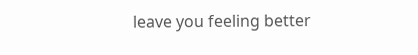leave you feeling better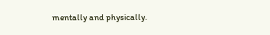mentally and physically.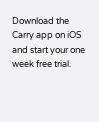Download the Carry app on iOS and start your one week free trial.